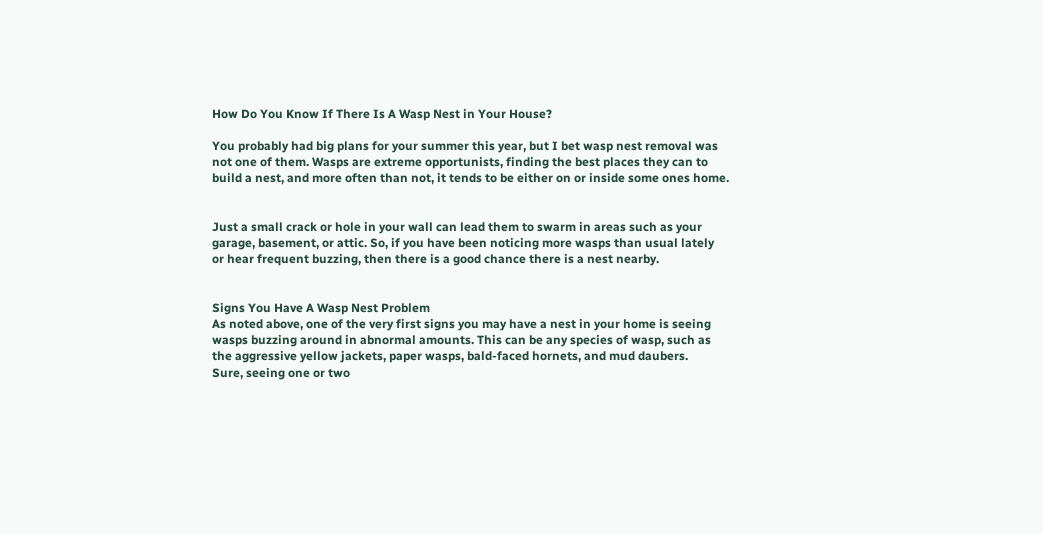How Do You Know If There Is A Wasp Nest in Your House?

You probably had big plans for your summer this year, but I bet wasp nest removal was
not one of them. Wasps are extreme opportunists, finding the best places they can to
build a nest, and more often than not, it tends to be either on or inside some ones home.


Just a small crack or hole in your wall can lead them to swarm in areas such as your
garage, basement, or attic. So, if you have been noticing more wasps than usual lately
or hear frequent buzzing, then there is a good chance there is a nest nearby.


Signs You Have A Wasp Nest Problem
As noted above, one of the very first signs you may have a nest in your home is seeing
wasps buzzing around in abnormal amounts. This can be any species of wasp, such as
the aggressive yellow jackets, paper wasps, bald-faced hornets, and mud daubers.
Sure, seeing one or two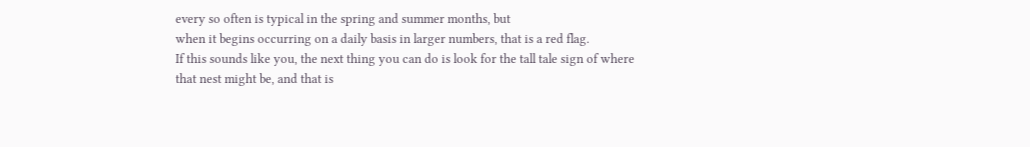every so often is typical in the spring and summer months, but
when it begins occurring on a daily basis in larger numbers, that is a red flag.
If this sounds like you, the next thing you can do is look for the tall tale sign of where
that nest might be, and that is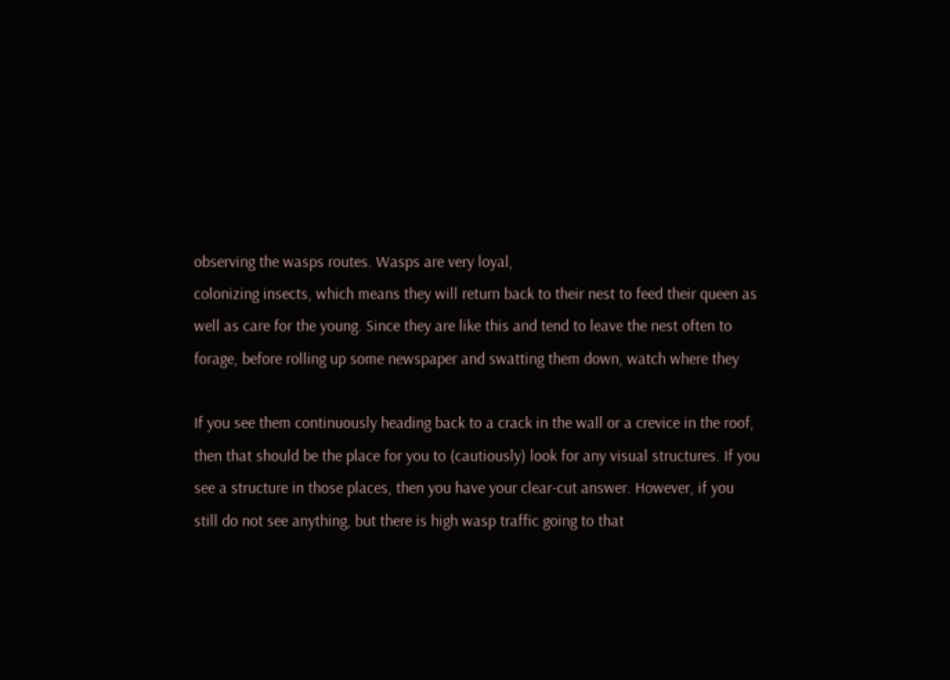observing the wasps routes. Wasps are very loyal,
colonizing insects, which means they will return back to their nest to feed their queen as
well as care for the young. Since they are like this and tend to leave the nest often to
forage, before rolling up some newspaper and swatting them down, watch where they

If you see them continuously heading back to a crack in the wall or a crevice in the roof,
then that should be the place for you to (cautiously) look for any visual structures. If you
see a structure in those places, then you have your clear-cut answer. However, if you
still do not see anything, but there is high wasp traffic going to that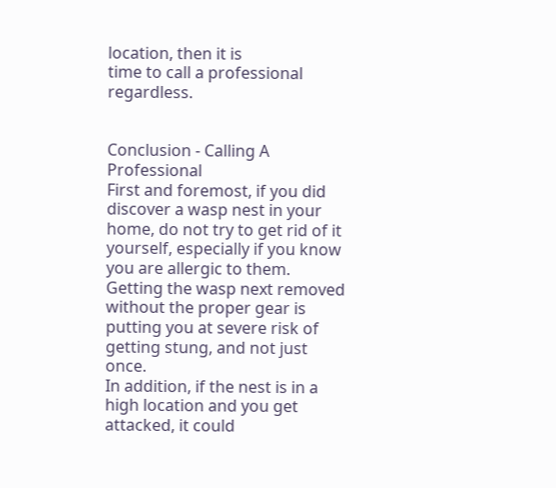location, then it is
time to call a professional regardless.


Conclusion - Calling A Professional
First and foremost, if you did discover a wasp nest in your home, do not try to get rid of it
yourself, especially if you know you are allergic to them. Getting the wasp next removed
without the proper gear is putting you at severe risk of getting stung, and not just once.
In addition, if the nest is in a high location and you get attacked, it could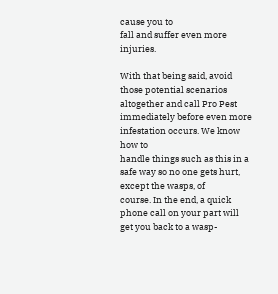cause you to
fall and suffer even more injuries.

With that being said, avoid those potential scenarios altogether and call Pro Pest immediately before even more infestation occurs. We know how to
handle things such as this in a safe way so no one gets hurt, except the wasps, of
course. In the end, a quick phone call on your part will get you back to a wasp-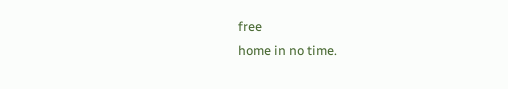free
home in no time.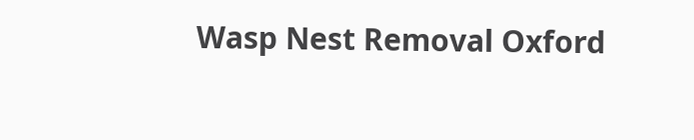Wasp Nest Removal Oxford